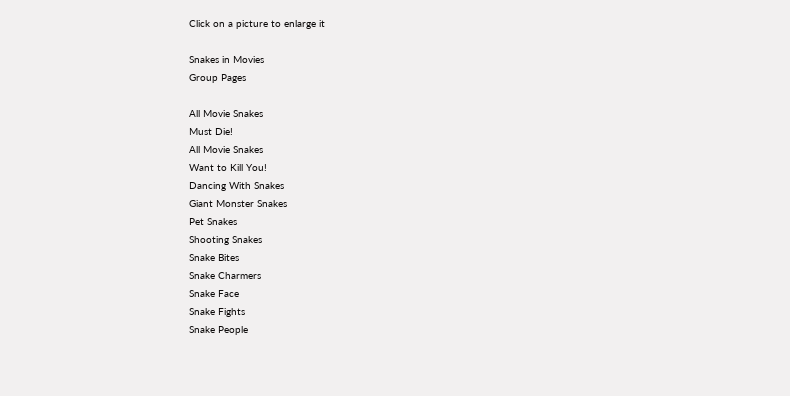Click on a picture to enlarge it

Snakes in Movies
Group Pages

All Movie Snakes
Must Die!
All Movie Snakes
Want to Kill You!
Dancing With Snakes
Giant Monster Snakes
Pet Snakes
Shooting Snakes
Snake Bites
Snake Charmers
Snake Face
Snake Fights
Snake People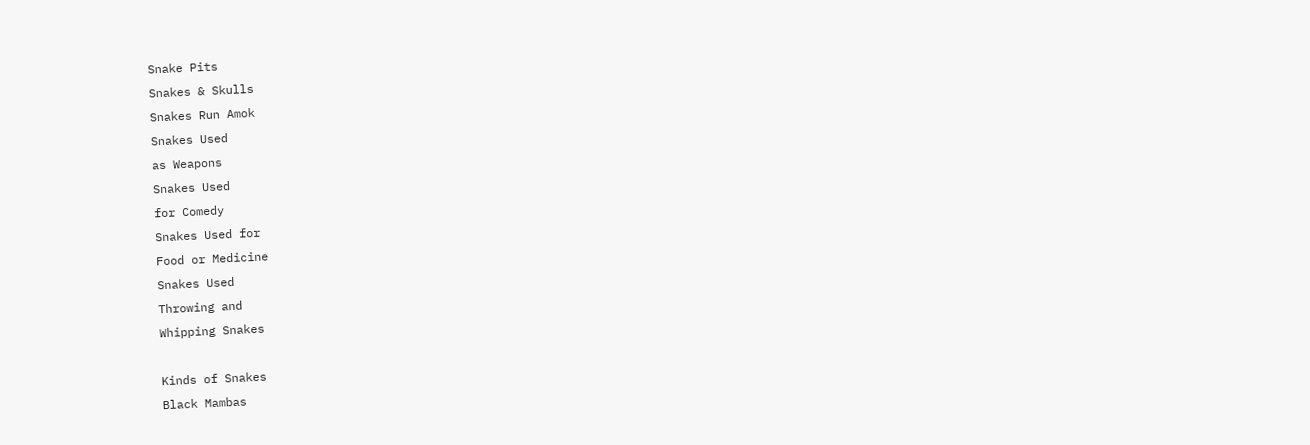Snake Pits
Snakes & Skulls
Snakes Run Amok
Snakes Used
as Weapons
Snakes Used
for Comedy
Snakes Used for
Food or Medicine
Snakes Used
Throwing and
Whipping Snakes

Kinds of Snakes
Black Mambas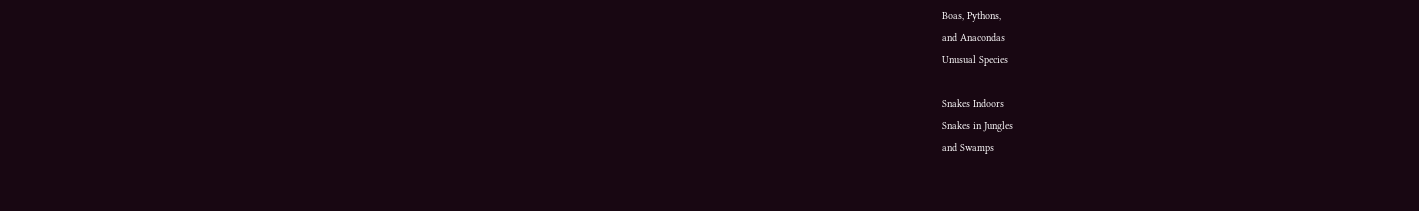Boas, Pythons,
and Anacondas
Unusual Species

Snakes Indoors
Snakes in Jungles
and Swamps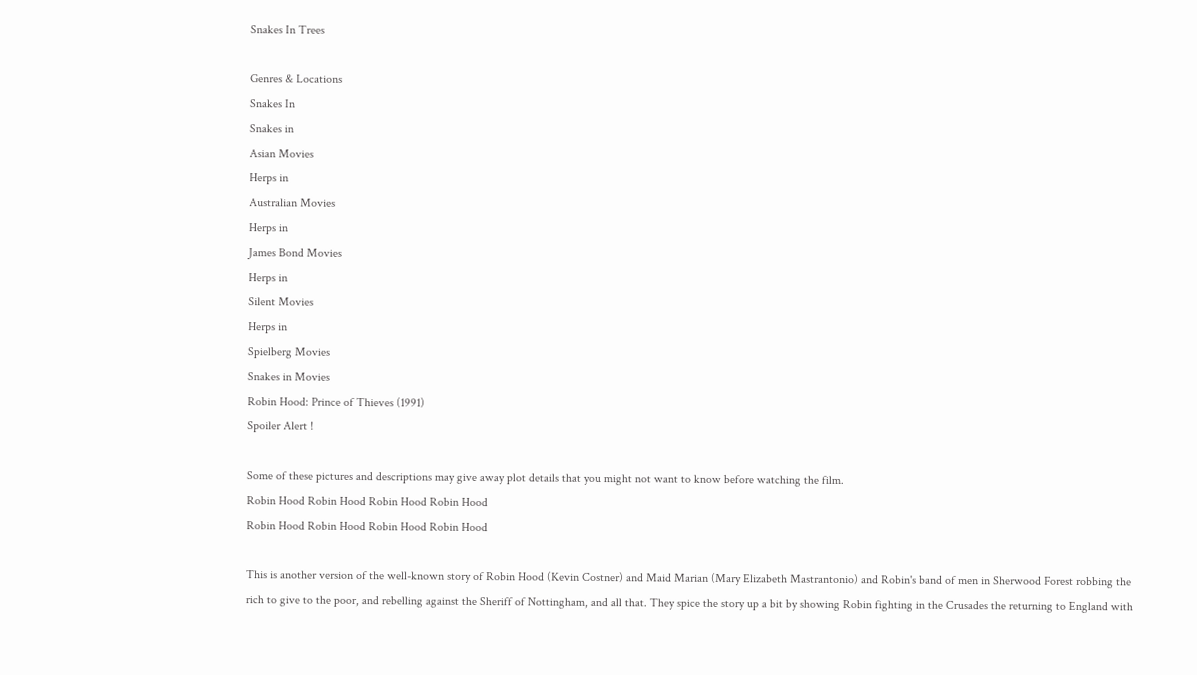Snakes In Trees

Genres & Locations
Snakes In
Snakes in
Asian Movies
Herps in
Australian Movies
Herps in
James Bond Movies
Herps in
Silent Movies
Herps in
Spielberg Movies
Snakes in Movies
Robin Hood: Prince of Thieves (1991)
Spoiler Alert !

Some of these pictures and descriptions may give away plot details that you might not want to know before watching the film.
Robin Hood Robin Hood Robin Hood Robin Hood
Robin Hood Robin Hood Robin Hood Robin Hood

This is another version of the well-known story of Robin Hood (Kevin Costner) and Maid Marian (Mary Elizabeth Mastrantonio) and Robin's band of men in Sherwood Forest robbing the rich to give to the poor, and rebelling against the Sheriff of Nottingham, and all that. They spice the story up a bit by showing Robin fighting in the Crusades the returning to England with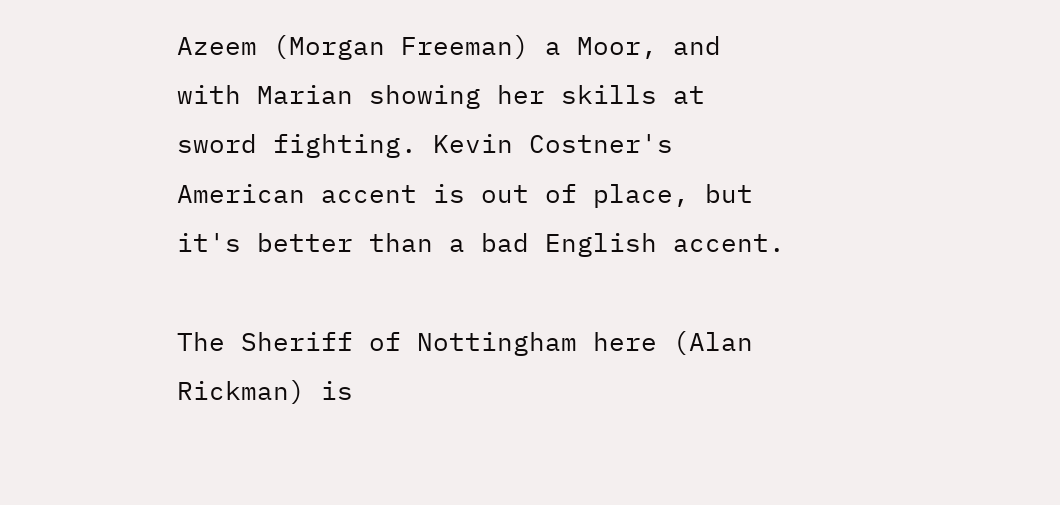Azeem (Morgan Freeman) a Moor, and with Marian showing her skills at sword fighting. Kevin Costner's American accent is out of place, but it's better than a bad English accent.

The Sheriff of Nottingham here (Alan Rickman) is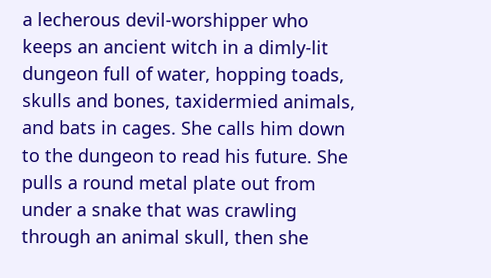a lecherous devil-worshipper who keeps an ancient witch in a dimly-lit dungeon full of water, hopping toads, skulls and bones, taxidermied animals, and bats in cages. She calls him down to the dungeon to read his future. She pulls a round metal plate out from under a snake that was crawling through an animal skull, then she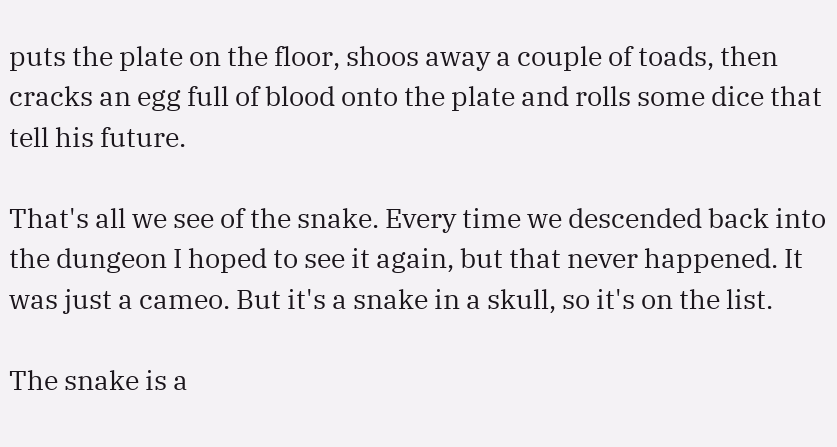puts the plate on the floor, shoos away a couple of toads, then cracks an egg full of blood onto the plate and rolls some dice that tell his future.

That's all we see of the snake. Every time we descended back into the dungeon I hoped to see it again, but that never happened. It was just a cameo. But it's a snake in a skull, so it's on the list.

The snake is a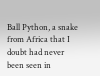Ball Python, a snake from Africa that I doubt had never been seen in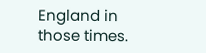England in those times.